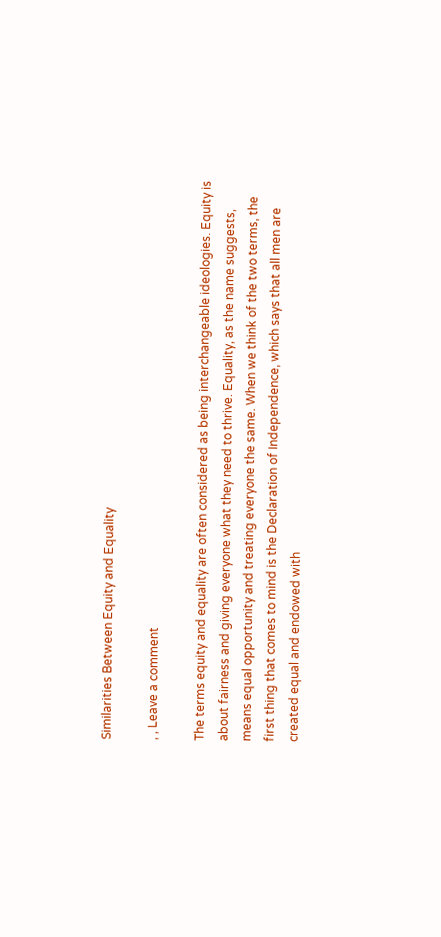Similarities Between Equity and Equality

, , Leave a comment

The terms equity and equality are often considered as being interchangeable ideologies. Equity is about fairness and giving everyone what they need to thrive. Equality, as the name suggests, means equal opportunity and treating everyone the same. When we think of the two terms, the first thing that comes to mind is the Declaration of Independence, which says that all men are created equal and endowed with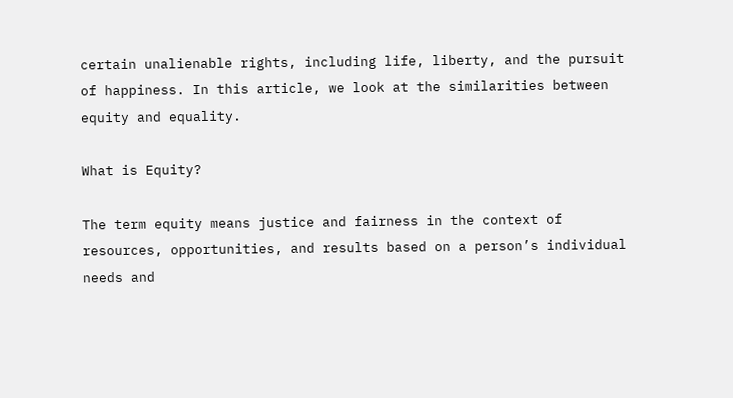certain unalienable rights, including life, liberty, and the pursuit of happiness. In this article, we look at the similarities between equity and equality.

What is Equity?

The term equity means justice and fairness in the context of resources, opportunities, and results based on a person’s individual needs and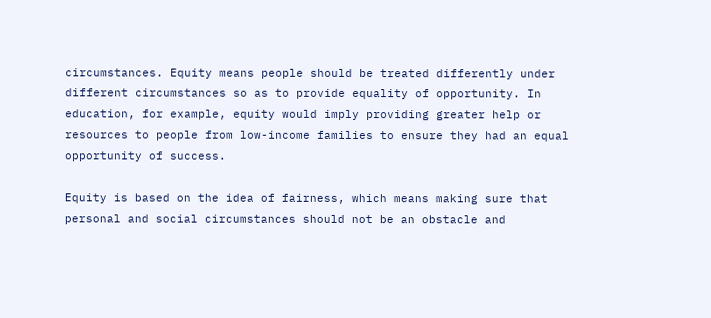circumstances. Equity means people should be treated differently under different circumstances so as to provide equality of opportunity. In education, for example, equity would imply providing greater help or resources to people from low-income families to ensure they had an equal opportunity of success.

Equity is based on the idea of fairness, which means making sure that personal and social circumstances should not be an obstacle and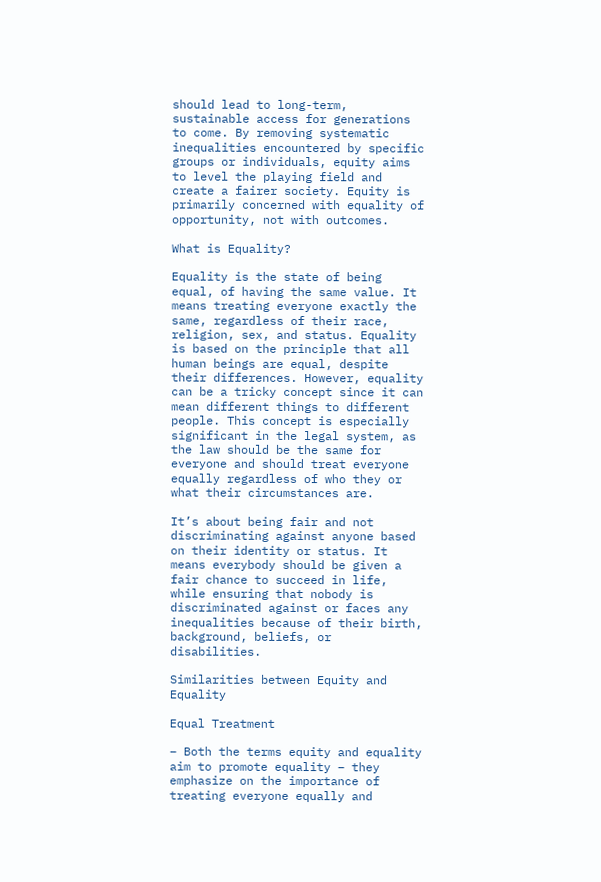should lead to long-term, sustainable access for generations to come. By removing systematic inequalities encountered by specific groups or individuals, equity aims to level the playing field and create a fairer society. Equity is primarily concerned with equality of opportunity, not with outcomes.

What is Equality?

Equality is the state of being equal, of having the same value. It means treating everyone exactly the same, regardless of their race, religion, sex, and status. Equality is based on the principle that all human beings are equal, despite their differences. However, equality can be a tricky concept since it can mean different things to different people. This concept is especially significant in the legal system, as the law should be the same for everyone and should treat everyone equally regardless of who they or what their circumstances are.

It’s about being fair and not discriminating against anyone based on their identity or status. It means everybody should be given a fair chance to succeed in life, while ensuring that nobody is discriminated against or faces any inequalities because of their birth, background, beliefs, or disabilities.

Similarities between Equity and Equality

Equal Treatment

– Both the terms equity and equality aim to promote equality – they emphasize on the importance of treating everyone equally and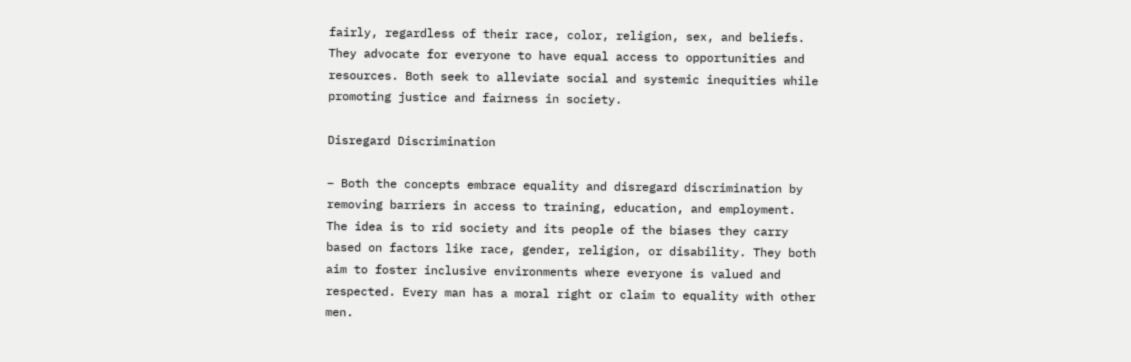fairly, regardless of their race, color, religion, sex, and beliefs. They advocate for everyone to have equal access to opportunities and resources. Both seek to alleviate social and systemic inequities while promoting justice and fairness in society.

Disregard Discrimination

– Both the concepts embrace equality and disregard discrimination by removing barriers in access to training, education, and employment. The idea is to rid society and its people of the biases they carry based on factors like race, gender, religion, or disability. They both aim to foster inclusive environments where everyone is valued and respected. Every man has a moral right or claim to equality with other men.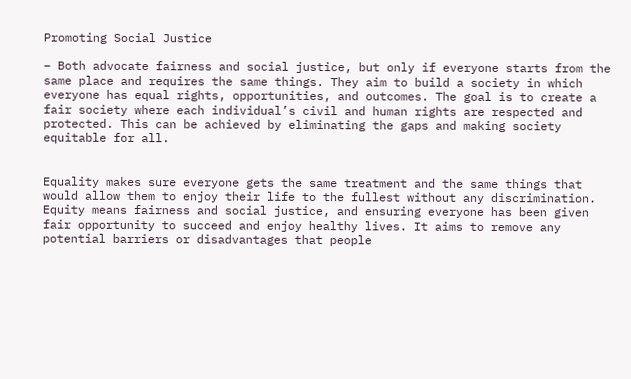Promoting Social Justice

– Both advocate fairness and social justice, but only if everyone starts from the same place and requires the same things. They aim to build a society in which everyone has equal rights, opportunities, and outcomes. The goal is to create a fair society where each individual’s civil and human rights are respected and protected. This can be achieved by eliminating the gaps and making society equitable for all.


Equality makes sure everyone gets the same treatment and the same things that would allow them to enjoy their life to the fullest without any discrimination. Equity means fairness and social justice, and ensuring everyone has been given fair opportunity to succeed and enjoy healthy lives. It aims to remove any potential barriers or disadvantages that people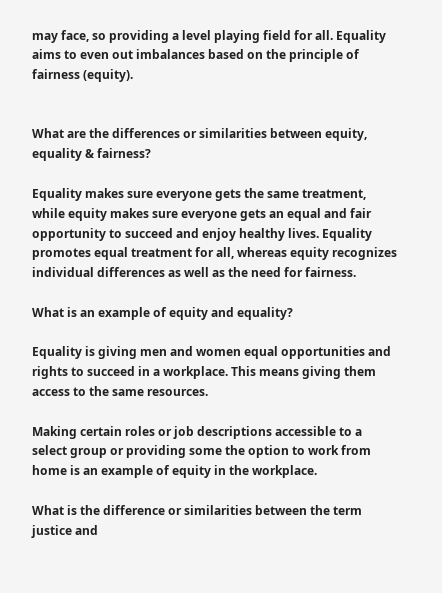may face, so providing a level playing field for all. Equality aims to even out imbalances based on the principle of fairness (equity).


What are the differences or similarities between equity, equality & fairness?

Equality makes sure everyone gets the same treatment, while equity makes sure everyone gets an equal and fair opportunity to succeed and enjoy healthy lives. Equality promotes equal treatment for all, whereas equity recognizes individual differences as well as the need for fairness.

What is an example of equity and equality?

Equality is giving men and women equal opportunities and rights to succeed in a workplace. This means giving them access to the same resources.

Making certain roles or job descriptions accessible to a select group or providing some the option to work from home is an example of equity in the workplace.

What is the difference or similarities between the term justice and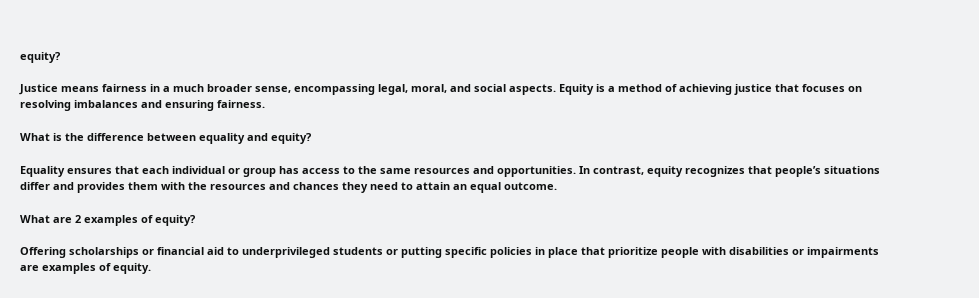equity?

Justice means fairness in a much broader sense, encompassing legal, moral, and social aspects. Equity is a method of achieving justice that focuses on resolving imbalances and ensuring fairness.

What is the difference between equality and equity?

Equality ensures that each individual or group has access to the same resources and opportunities. In contrast, equity recognizes that people’s situations differ and provides them with the resources and chances they need to attain an equal outcome.

What are 2 examples of equity?

Offering scholarships or financial aid to underprivileged students or putting specific policies in place that prioritize people with disabilities or impairments are examples of equity.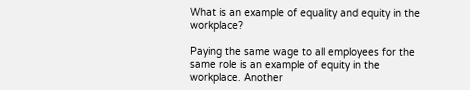What is an example of equality and equity in the workplace?

Paying the same wage to all employees for the same role is an example of equity in the workplace. Another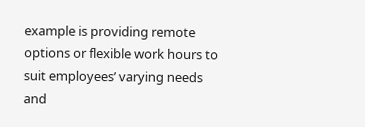example is providing remote options or flexible work hours to suit employees’ varying needs and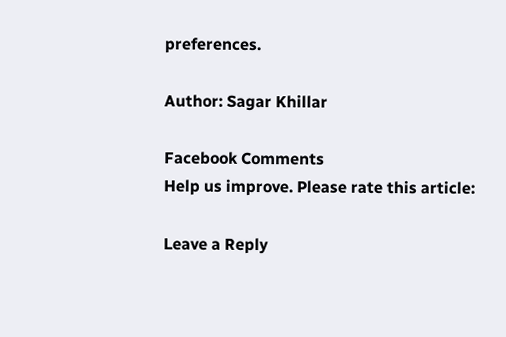preferences.

Author: Sagar Khillar

Facebook Comments
Help us improve. Please rate this article:

Leave a Reply